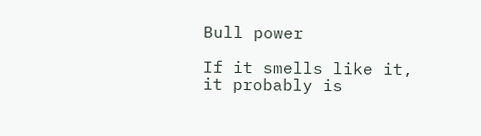Bull power

If it smells like it, it probably is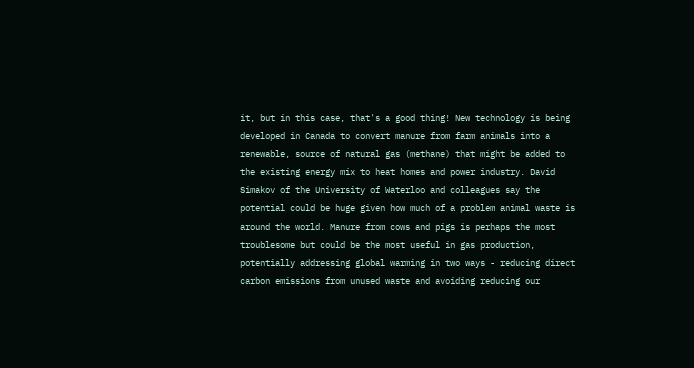it, but in this case, that's a good thing! New technology is being developed in Canada to convert manure from farm animals into a renewable, source of natural gas (methane) that might be added to the existing energy mix to heat homes and power industry. David Simakov of the University of Waterloo and colleagues say the potential could be huge given how much of a problem animal waste is around the world. Manure from cows and pigs is perhaps the most troublesome but could be the most useful in gas production, potentially addressing global warming in two ways - reducing direct carbon emissions from unused waste and avoiding reducing our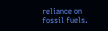reliance on fossil fuels.